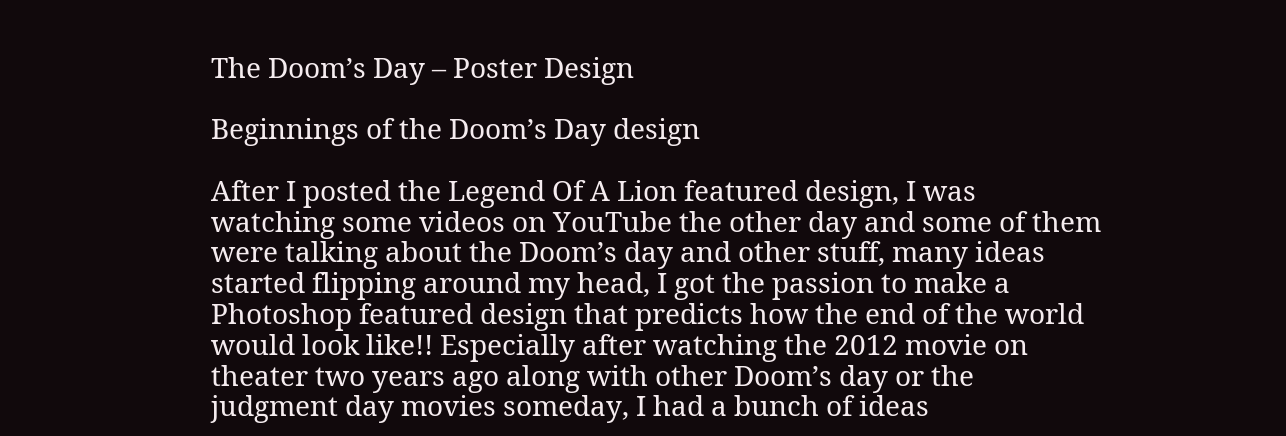The Doom’s Day – Poster Design

Beginnings of the Doom’s Day design

After I posted the Legend Of A Lion featured design, I was watching some videos on YouTube the other day and some of them were talking about the Doom’s day and other stuff, many ideas started flipping around my head, I got the passion to make a Photoshop featured design that predicts how the end of the world would look like!! Especially after watching the 2012 movie on theater two years ago along with other Doom’s day or the judgment day movies someday, I had a bunch of ideas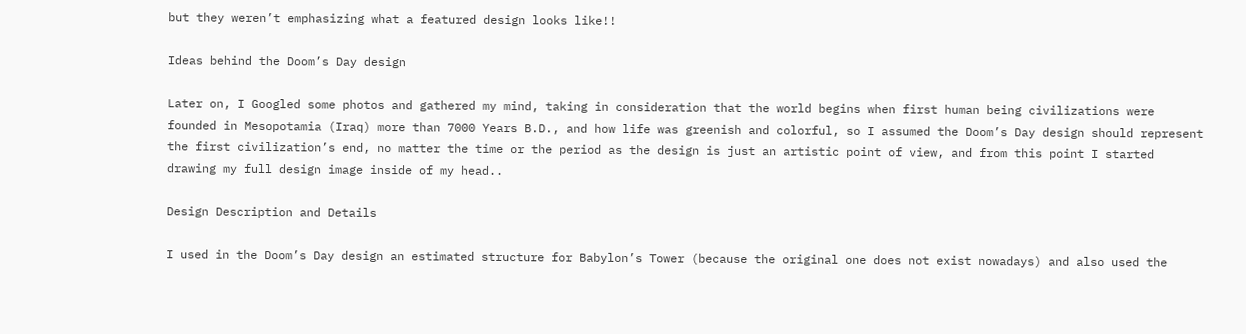but they weren’t emphasizing what a featured design looks like!!

Ideas behind the Doom’s Day design

Later on, I Googled some photos and gathered my mind, taking in consideration that the world begins when first human being civilizations were founded in Mesopotamia (Iraq) more than 7000 Years B.D., and how life was greenish and colorful, so I assumed the Doom’s Day design should represent the first civilization’s end, no matter the time or the period as the design is just an artistic point of view, and from this point I started drawing my full design image inside of my head..

Design Description and Details

I used in the Doom’s Day design an estimated structure for Babylon’s Tower (because the original one does not exist nowadays) and also used the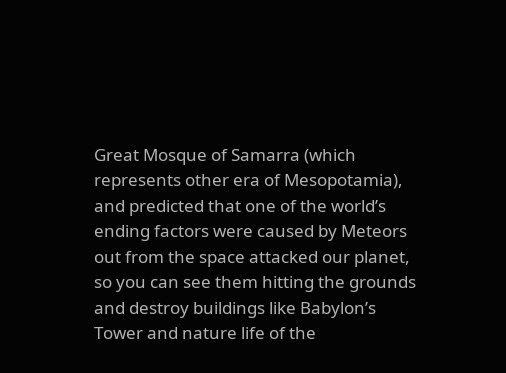Great Mosque of Samarra (which represents other era of Mesopotamia), and predicted that one of the world’s ending factors were caused by Meteors out from the space attacked our planet, so you can see them hitting the grounds and destroy buildings like Babylon’s Tower and nature life of the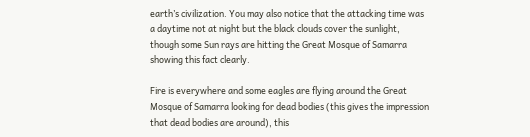earth’s civilization. You may also notice that the attacking time was a daytime not at night but the black clouds cover the sunlight, though some Sun rays are hitting the Great Mosque of Samarra showing this fact clearly.

Fire is everywhere and some eagles are flying around the Great Mosque of Samarra looking for dead bodies (this gives the impression that dead bodies are around), this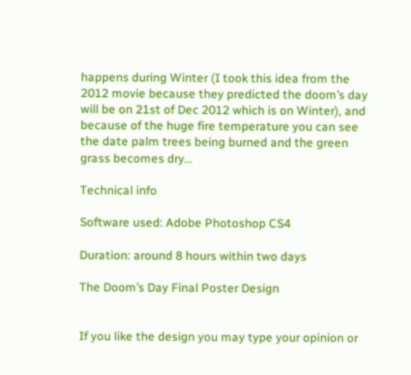happens during Winter (I took this idea from the 2012 movie because they predicted the doom’s day will be on 21st of Dec 2012 which is on Winter), and because of the huge fire temperature you can see the date palm trees being burned and the green grass becomes dry…

Technical info

Software used: Adobe Photoshop CS4

Duration: around 8 hours within two days

The Doom’s Day Final Poster Design


If you like the design you may type your opinion or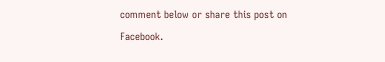comment below or share this post on Facebook.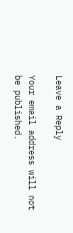Leave a Reply

Your email address will not be published.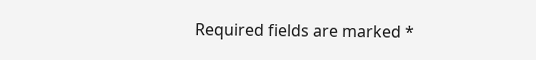Required fields are marked *